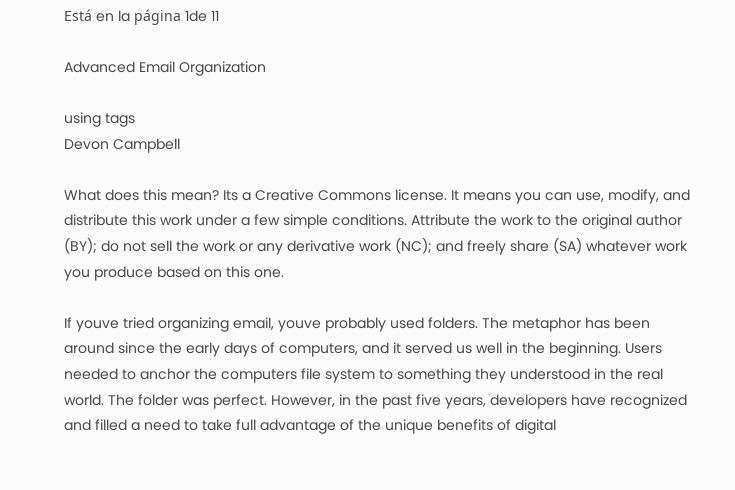Está en la página 1de 11

Advanced Email Organization

using tags
Devon Campbell

What does this mean? Its a Creative Commons license. It means you can use, modify, and distribute this work under a few simple conditions. Attribute the work to the original author (BY); do not sell the work or any derivative work (NC); and freely share (SA) whatever work you produce based on this one.

If youve tried organizing email, youve probably used folders. The metaphor has been around since the early days of computers, and it served us well in the beginning. Users needed to anchor the computers file system to something they understood in the real world. The folder was perfect. However, in the past five years, developers have recognized and filled a need to take full advantage of the unique benefits of digital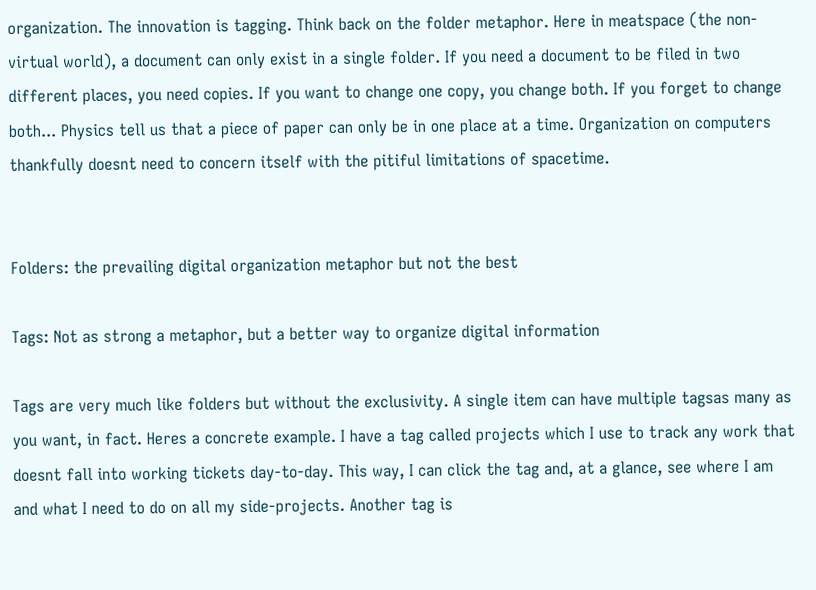organization. The innovation is tagging. Think back on the folder metaphor. Here in meatspace (the non-virtual world), a document can only exist in a single folder. If you need a document to be filed in two different places, you need copies. If you want to change one copy, you change both. If you forget to change both... Physics tell us that a piece of paper can only be in one place at a time. Organization on computers thankfully doesnt need to concern itself with the pitiful limitations of spacetime.


Folders: the prevailing digital organization metaphor but not the best

Tags: Not as strong a metaphor, but a better way to organize digital information

Tags are very much like folders but without the exclusivity. A single item can have multiple tagsas many as you want, in fact. Heres a concrete example. I have a tag called projects which I use to track any work that doesnt fall into working tickets day-to-day. This way, I can click the tag and, at a glance, see where I am and what I need to do on all my side-projects. Another tag is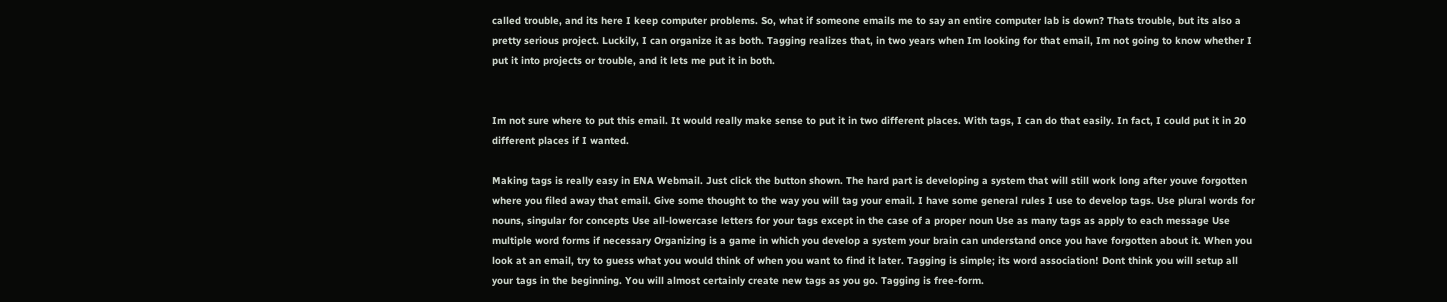called trouble, and its here I keep computer problems. So, what if someone emails me to say an entire computer lab is down? Thats trouble, but its also a pretty serious project. Luckily, I can organize it as both. Tagging realizes that, in two years when Im looking for that email, Im not going to know whether I put it into projects or trouble, and it lets me put it in both.


Im not sure where to put this email. It would really make sense to put it in two different places. With tags, I can do that easily. In fact, I could put it in 20 different places if I wanted.

Making tags is really easy in ENA Webmail. Just click the button shown. The hard part is developing a system that will still work long after youve forgotten where you filed away that email. Give some thought to the way you will tag your email. I have some general rules I use to develop tags. Use plural words for nouns, singular for concepts Use all-lowercase letters for your tags except in the case of a proper noun Use as many tags as apply to each message Use multiple word forms if necessary Organizing is a game in which you develop a system your brain can understand once you have forgotten about it. When you look at an email, try to guess what you would think of when you want to find it later. Tagging is simple; its word association! Dont think you will setup all your tags in the beginning. You will almost certainly create new tags as you go. Tagging is free-form.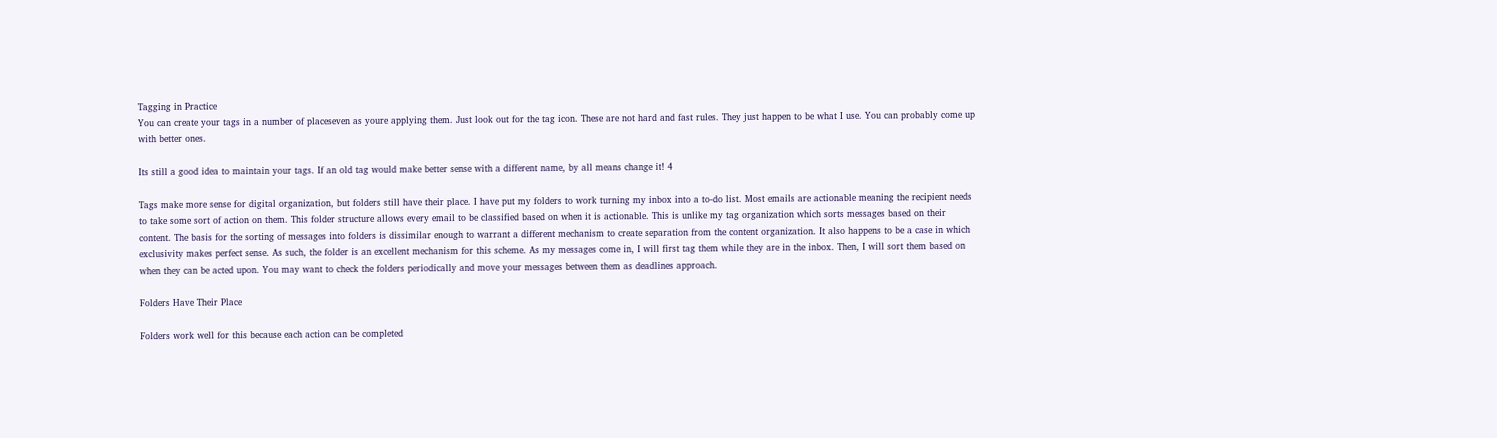Tagging in Practice
You can create your tags in a number of placeseven as youre applying them. Just look out for the tag icon. These are not hard and fast rules. They just happen to be what I use. You can probably come up with better ones.

Its still a good idea to maintain your tags. If an old tag would make better sense with a different name, by all means change it! 4

Tags make more sense for digital organization, but folders still have their place. I have put my folders to work turning my inbox into a to-do list. Most emails are actionable meaning the recipient needs to take some sort of action on them. This folder structure allows every email to be classified based on when it is actionable. This is unlike my tag organization which sorts messages based on their content. The basis for the sorting of messages into folders is dissimilar enough to warrant a different mechanism to create separation from the content organization. It also happens to be a case in which exclusivity makes perfect sense. As such, the folder is an excellent mechanism for this scheme. As my messages come in, I will first tag them while they are in the inbox. Then, I will sort them based on when they can be acted upon. You may want to check the folders periodically and move your messages between them as deadlines approach.

Folders Have Their Place

Folders work well for this because each action can be completed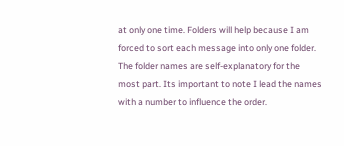at only one time. Folders will help because I am forced to sort each message into only one folder. The folder names are self-explanatory for the most part. Its important to note I lead the names with a number to influence the order.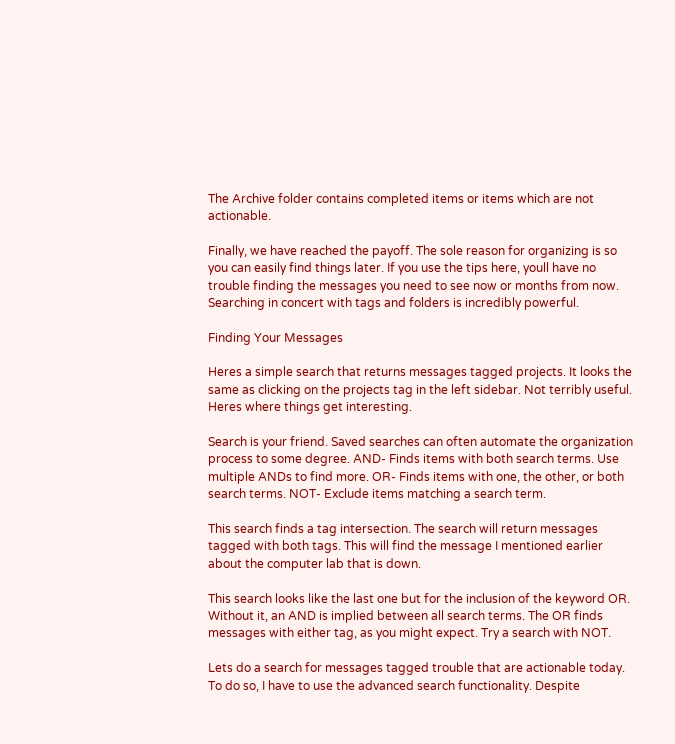The Archive folder contains completed items or items which are not actionable.

Finally, we have reached the payoff. The sole reason for organizing is so you can easily find things later. If you use the tips here, youll have no trouble finding the messages you need to see now or months from now. Searching in concert with tags and folders is incredibly powerful.

Finding Your Messages

Heres a simple search that returns messages tagged projects. It looks the same as clicking on the projects tag in the left sidebar. Not terribly useful. Heres where things get interesting.

Search is your friend. Saved searches can often automate the organization process to some degree. AND- Finds items with both search terms. Use multiple ANDs to find more. OR- Finds items with one, the other, or both search terms. NOT- Exclude items matching a search term.

This search finds a tag intersection. The search will return messages tagged with both tags. This will find the message I mentioned earlier about the computer lab that is down.

This search looks like the last one but for the inclusion of the keyword OR. Without it, an AND is implied between all search terms. The OR finds messages with either tag, as you might expect. Try a search with NOT.

Lets do a search for messages tagged trouble that are actionable today. To do so, I have to use the advanced search functionality. Despite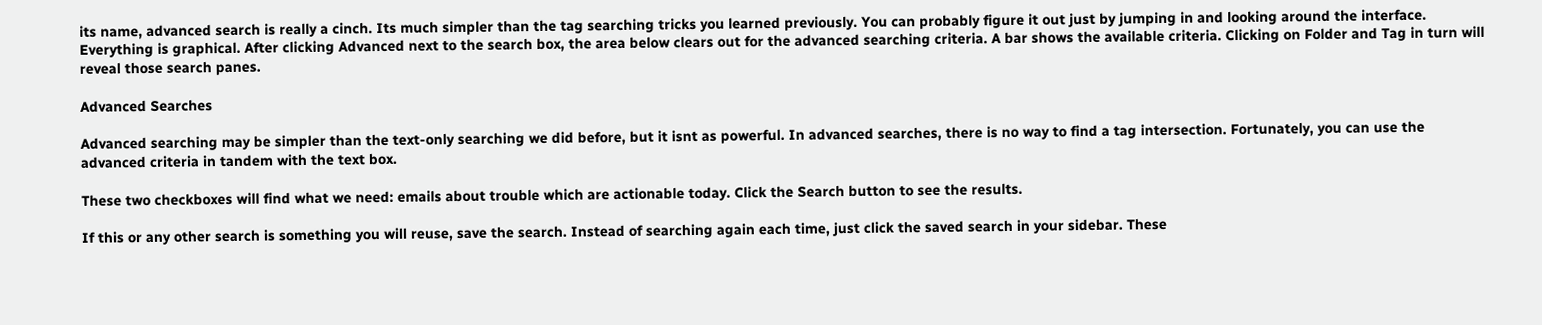its name, advanced search is really a cinch. Its much simpler than the tag searching tricks you learned previously. You can probably figure it out just by jumping in and looking around the interface. Everything is graphical. After clicking Advanced next to the search box, the area below clears out for the advanced searching criteria. A bar shows the available criteria. Clicking on Folder and Tag in turn will reveal those search panes.

Advanced Searches

Advanced searching may be simpler than the text-only searching we did before, but it isnt as powerful. In advanced searches, there is no way to find a tag intersection. Fortunately, you can use the advanced criteria in tandem with the text box.

These two checkboxes will find what we need: emails about trouble which are actionable today. Click the Search button to see the results.

If this or any other search is something you will reuse, save the search. Instead of searching again each time, just click the saved search in your sidebar. These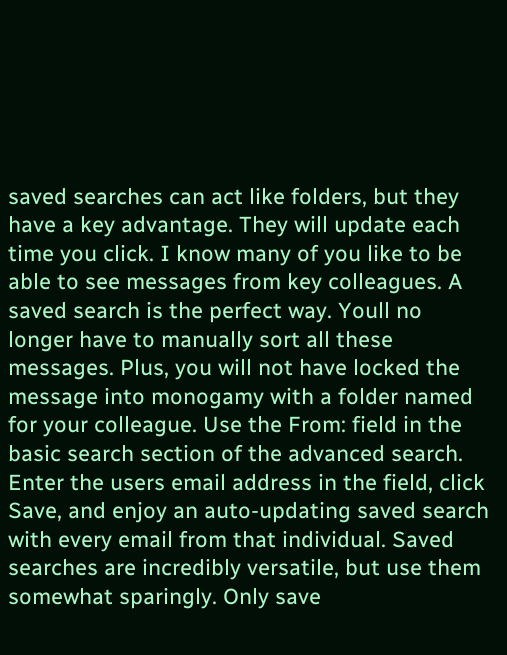saved searches can act like folders, but they have a key advantage. They will update each time you click. I know many of you like to be able to see messages from key colleagues. A saved search is the perfect way. Youll no longer have to manually sort all these messages. Plus, you will not have locked the message into monogamy with a folder named for your colleague. Use the From: field in the basic search section of the advanced search. Enter the users email address in the field, click Save, and enjoy an auto-updating saved search with every email from that individual. Saved searches are incredibly versatile, but use them somewhat sparingly. Only save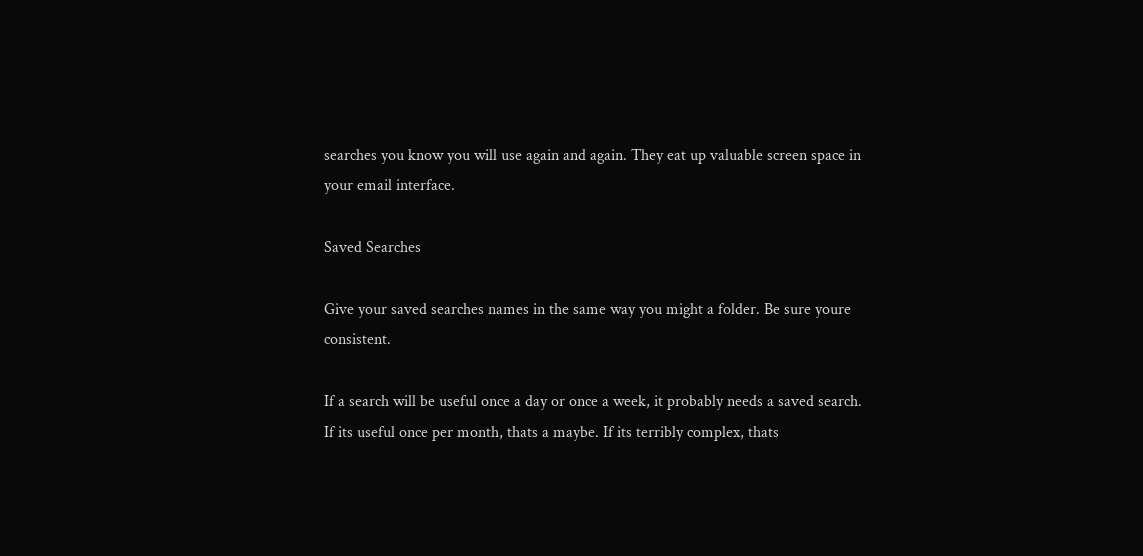searches you know you will use again and again. They eat up valuable screen space in your email interface.

Saved Searches

Give your saved searches names in the same way you might a folder. Be sure youre consistent.

If a search will be useful once a day or once a week, it probably needs a saved search. If its useful once per month, thats a maybe. If its terribly complex, thats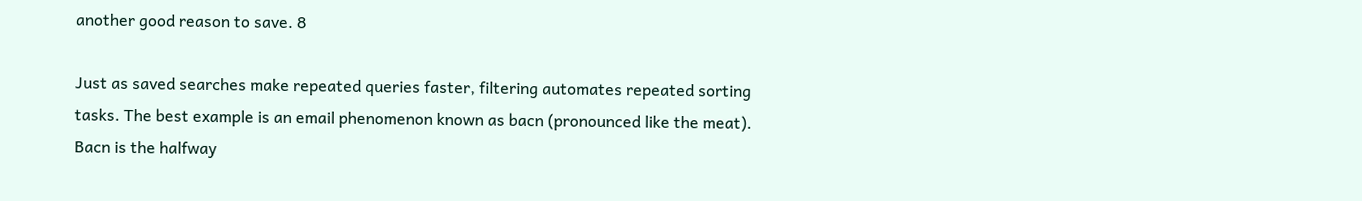another good reason to save. 8

Just as saved searches make repeated queries faster, filtering automates repeated sorting tasks. The best example is an email phenomenon known as bacn (pronounced like the meat). Bacn is the halfway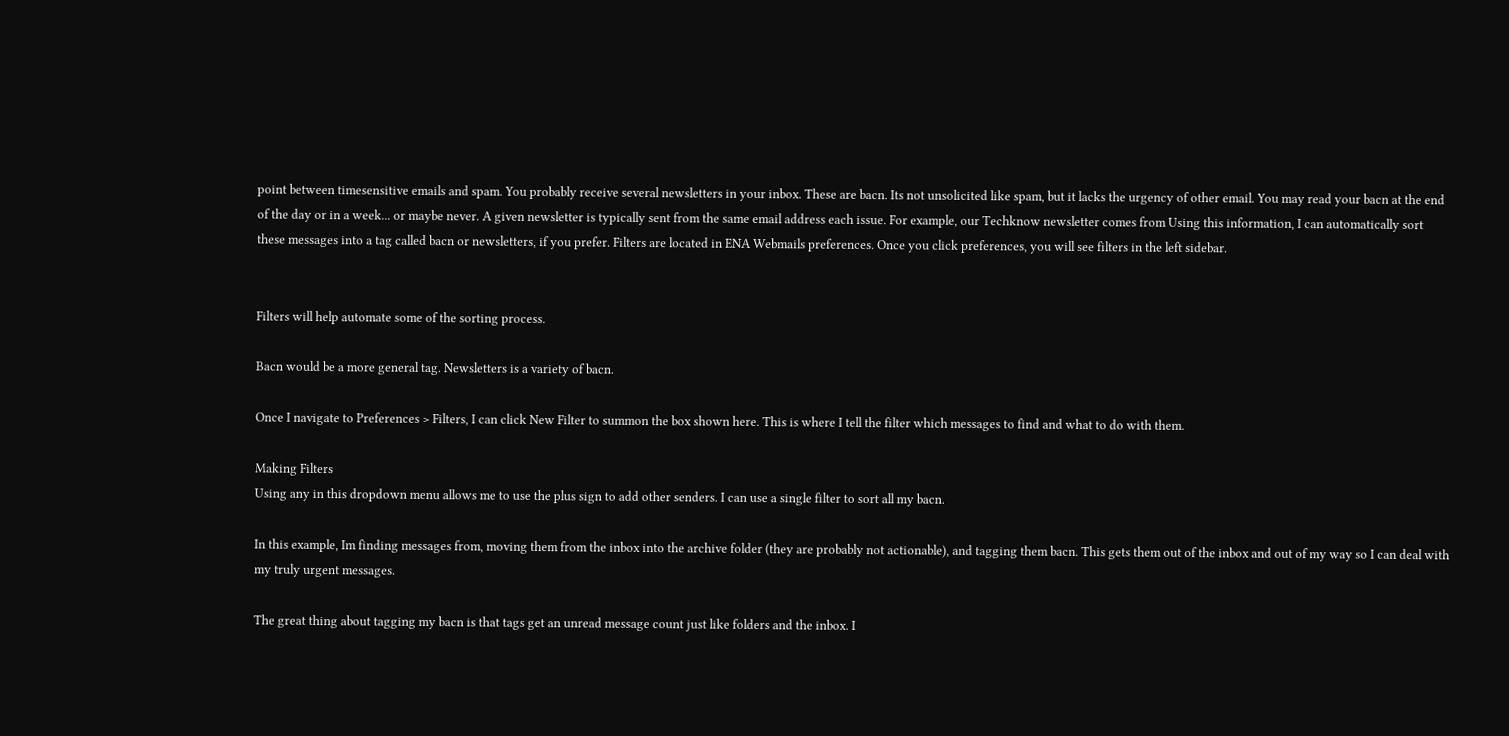point between timesensitive emails and spam. You probably receive several newsletters in your inbox. These are bacn. Its not unsolicited like spam, but it lacks the urgency of other email. You may read your bacn at the end of the day or in a week... or maybe never. A given newsletter is typically sent from the same email address each issue. For example, our Techknow newsletter comes from Using this information, I can automatically sort these messages into a tag called bacn or newsletters, if you prefer. Filters are located in ENA Webmails preferences. Once you click preferences, you will see filters in the left sidebar.


Filters will help automate some of the sorting process.

Bacn would be a more general tag. Newsletters is a variety of bacn.

Once I navigate to Preferences > Filters, I can click New Filter to summon the box shown here. This is where I tell the filter which messages to find and what to do with them.

Making Filters
Using any in this dropdown menu allows me to use the plus sign to add other senders. I can use a single filter to sort all my bacn.

In this example, Im finding messages from, moving them from the inbox into the archive folder (they are probably not actionable), and tagging them bacn. This gets them out of the inbox and out of my way so I can deal with my truly urgent messages.

The great thing about tagging my bacn is that tags get an unread message count just like folders and the inbox. I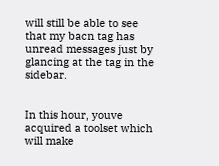will still be able to see that my bacn tag has unread messages just by glancing at the tag in the sidebar.


In this hour, youve acquired a toolset which will make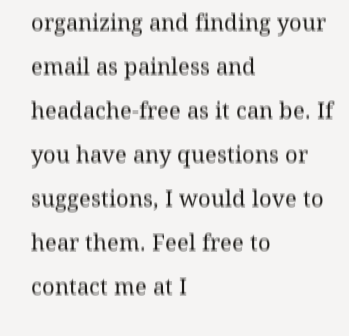organizing and finding your email as painless and headache-free as it can be. If you have any questions or suggestions, I would love to hear them. Feel free to contact me at I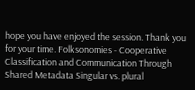hope you have enjoyed the session. Thank you for your time. Folksonomies - Cooperative Classification and Communication Through Shared Metadata Singular vs. plural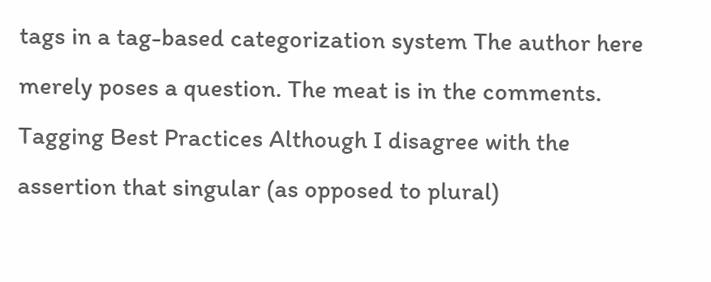tags in a tag-based categorization system The author here merely poses a question. The meat is in the comments. Tagging Best Practices Although I disagree with the assertion that singular (as opposed to plural)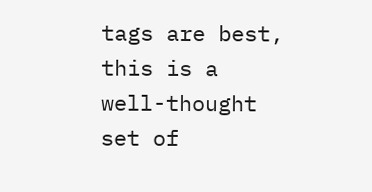tags are best, this is a well-thought set of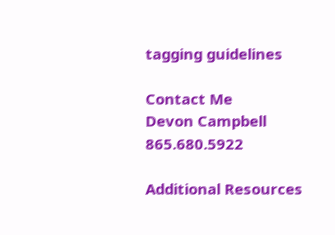tagging guidelines

Contact Me
Devon Campbell 865.680.5922

Additional Resources